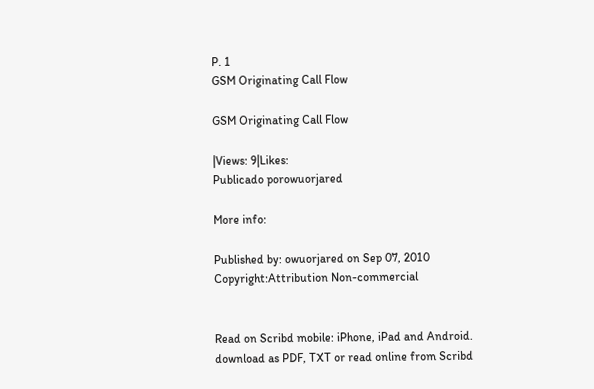P. 1
GSM Originating Call Flow

GSM Originating Call Flow

|Views: 9|Likes:
Publicado porowuorjared

More info:

Published by: owuorjared on Sep 07, 2010
Copyright:Attribution Non-commercial


Read on Scribd mobile: iPhone, iPad and Android.
download as PDF, TXT or read online from Scribd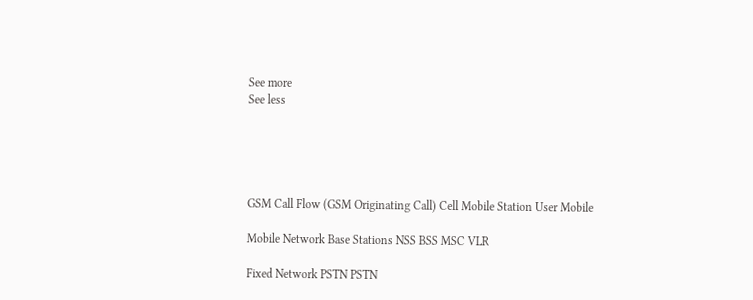See more
See less





GSM Call Flow (GSM Originating Call) Cell Mobile Station User Mobile

Mobile Network Base Stations NSS BSS MSC VLR

Fixed Network PSTN PSTN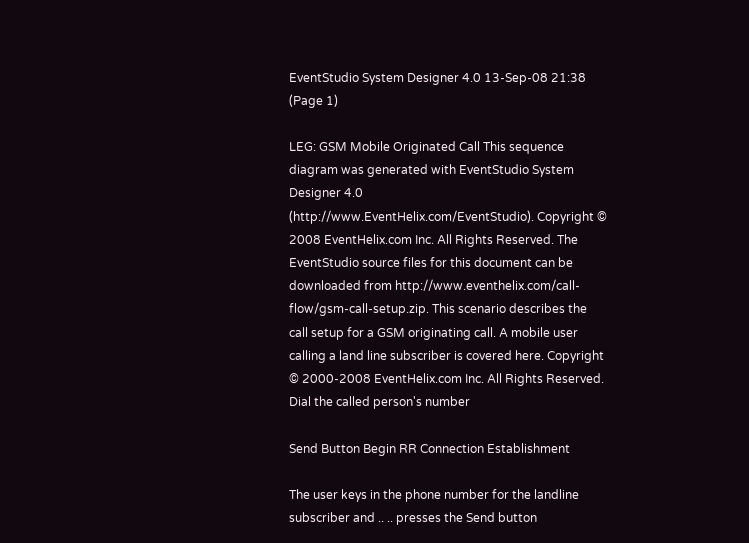EventStudio System Designer 4.0 13-Sep-08 21:38 (Page 1)

LEG: GSM Mobile Originated Call This sequence diagram was generated with EventStudio System Designer 4.0 (http://www.EventHelix.com/EventStudio). Copyright © 2008 EventHelix.com Inc. All Rights Reserved. The EventStudio source files for this document can be downloaded from http://www.eventhelix.com/call-flow/gsm-call-setup.zip. This scenario describes the call setup for a GSM originating call. A mobile user calling a land line subscriber is covered here. Copyright © 2000-2008 EventHelix.com Inc. All Rights Reserved.
Dial the called person's number

Send Button Begin RR Connection Establishment

The user keys in the phone number for the landline subscriber and .. .. presses the Send button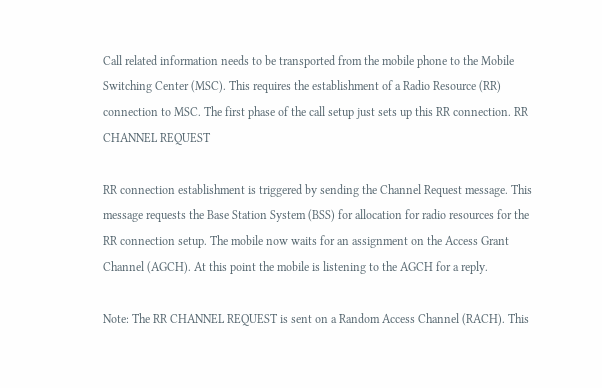Call related information needs to be transported from the mobile phone to the Mobile Switching Center (MSC). This requires the establishment of a Radio Resource (RR) connection to MSC. The first phase of the call setup just sets up this RR connection. RR CHANNEL REQUEST

RR connection establishment is triggered by sending the Channel Request message. This message requests the Base Station System (BSS) for allocation for radio resources for the RR connection setup. The mobile now waits for an assignment on the Access Grant Channel (AGCH). At this point the mobile is listening to the AGCH for a reply.

Note: The RR CHANNEL REQUEST is sent on a Random Access Channel (RACH). This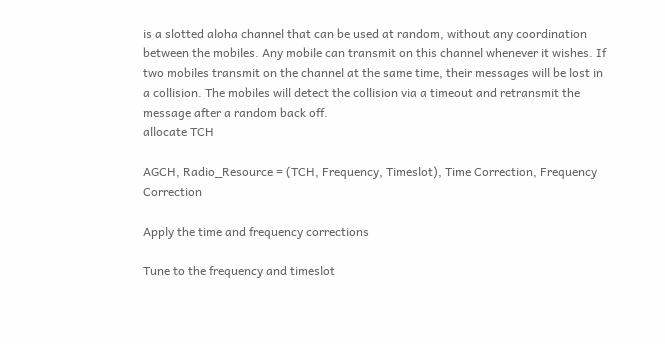is a slotted aloha channel that can be used at random, without any coordination between the mobiles. Any mobile can transmit on this channel whenever it wishes. If two mobiles transmit on the channel at the same time, their messages will be lost in a collision. The mobiles will detect the collision via a timeout and retransmit the message after a random back off.
allocate TCH

AGCH, Radio_Resource = (TCH, Frequency, Timeslot), Time Correction, Frequency Correction

Apply the time and frequency corrections

Tune to the frequency and timeslot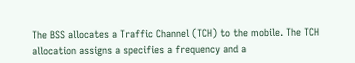The BSS allocates a Traffic Channel (TCH) to the mobile. The TCH allocation assigns a specifies a frequency and a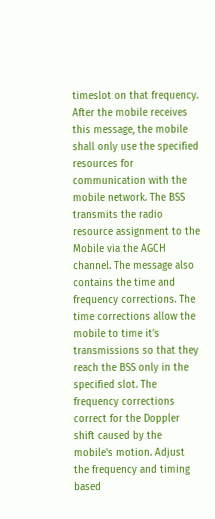timeslot on that frequency. After the mobile receives this message, the mobile shall only use the specified resources for communication with the mobile network. The BSS transmits the radio resource assignment to the Mobile via the AGCH channel. The message also contains the time and frequency corrections. The time corrections allow the mobile to time it's transmissions so that they reach the BSS only in the specified slot. The frequency corrections correct for the Doppler shift caused by the mobile's motion. Adjust the frequency and timing based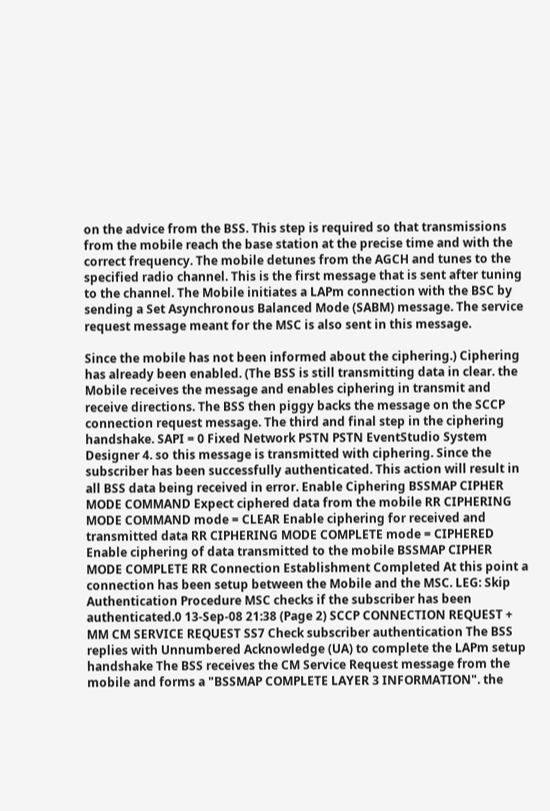on the advice from the BSS. This step is required so that transmissions from the mobile reach the base station at the precise time and with the correct frequency. The mobile detunes from the AGCH and tunes to the specified radio channel. This is the first message that is sent after tuning to the channel. The Mobile initiates a LAPm connection with the BSC by sending a Set Asynchronous Balanced Mode (SABM) message. The service request message meant for the MSC is also sent in this message.

Since the mobile has not been informed about the ciphering.) Ciphering has already been enabled. (The BSS is still transmitting data in clear. the Mobile receives the message and enables ciphering in transmit and receive directions. The BSS then piggy backs the message on the SCCP connection request message. The third and final step in the ciphering handshake. SAPI = 0 Fixed Network PSTN PSTN EventStudio System Designer 4. so this message is transmitted with ciphering. Since the subscriber has been successfully authenticated. This action will result in all BSS data being received in error. Enable Ciphering BSSMAP CIPHER MODE COMMAND Expect ciphered data from the mobile RR CIPHERING MODE COMMAND mode = CLEAR Enable ciphering for received and transmitted data RR CIPHERING MODE COMPLETE mode = CIPHERED Enable ciphering of data transmitted to the mobile BSSMAP CIPHER MODE COMPLETE RR Connection Establishment Completed At this point a connection has been setup between the Mobile and the MSC. LEG: Skip Authentication Procedure MSC checks if the subscriber has been authenticated.0 13-Sep-08 21:38 (Page 2) SCCP CONNECTION REQUEST + MM CM SERVICE REQUEST SS7 Check subscriber authentication The BSS replies with Unnumbered Acknowledge (UA) to complete the LAPm setup handshake The BSS receives the CM Service Request message from the mobile and forms a "BSSMAP COMPLETE LAYER 3 INFORMATION". the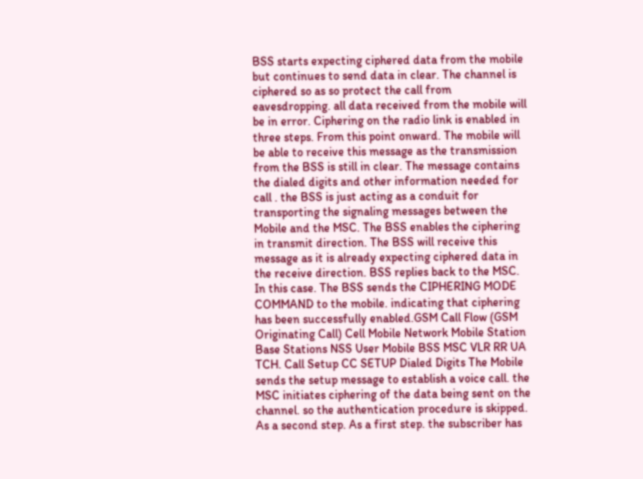BSS starts expecting ciphered data from the mobile but continues to send data in clear. The channel is ciphered so as so protect the call from eavesdropping. all data received from the mobile will be in error. Ciphering on the radio link is enabled in three steps. From this point onward. The mobile will be able to receive this message as the transmission from the BSS is still in clear. The message contains the dialed digits and other information needed for call . the BSS is just acting as a conduit for transporting the signaling messages between the Mobile and the MSC. The BSS enables the ciphering in transmit direction. The BSS will receive this message as it is already expecting ciphered data in the receive direction. BSS replies back to the MSC. In this case. The BSS sends the CIPHERING MODE COMMAND to the mobile. indicating that ciphering has been successfully enabled.GSM Call Flow (GSM Originating Call) Cell Mobile Network Mobile Station Base Stations NSS User Mobile BSS MSC VLR RR UA TCH. Call Setup CC SETUP Dialed Digits The Mobile sends the setup message to establish a voice call. the MSC initiates ciphering of the data being sent on the channel. so the authentication procedure is skipped. As a second step. As a first step. the subscriber has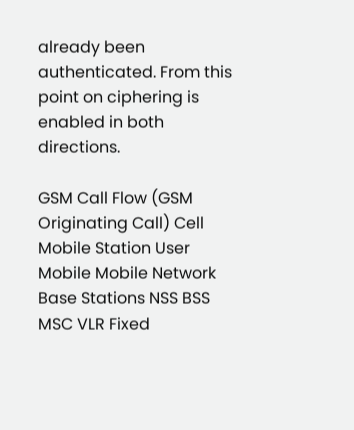already been authenticated. From this point on ciphering is enabled in both directions.

GSM Call Flow (GSM Originating Call) Cell Mobile Station User Mobile Mobile Network Base Stations NSS BSS MSC VLR Fixed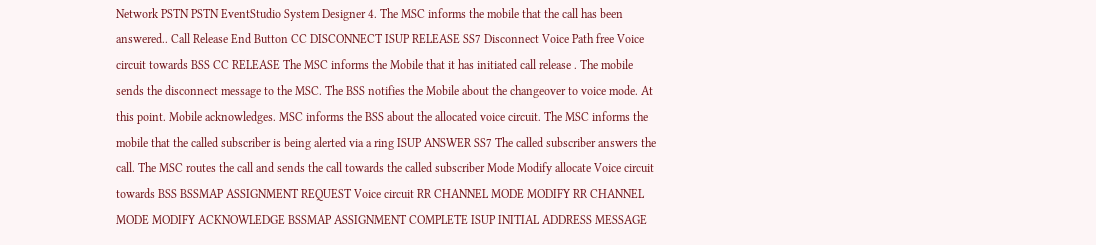Network PSTN PSTN EventStudio System Designer 4. The MSC informs the mobile that the call has been answered.. Call Release End Button CC DISCONNECT ISUP RELEASE SS7 Disconnect Voice Path free Voice circuit towards BSS CC RELEASE The MSC informs the Mobile that it has initiated call release . The mobile sends the disconnect message to the MSC. The BSS notifies the Mobile about the changeover to voice mode. At this point. Mobile acknowledges. MSC informs the BSS about the allocated voice circuit. The MSC informs the mobile that the called subscriber is being alerted via a ring ISUP ANSWER SS7 The called subscriber answers the call. The MSC routes the call and sends the call towards the called subscriber Mode Modify allocate Voice circuit towards BSS BSSMAP ASSIGNMENT REQUEST Voice circuit RR CHANNEL MODE MODIFY RR CHANNEL MODE MODIFY ACKNOWLEDGE BSSMAP ASSIGNMENT COMPLETE ISUP INITIAL ADDRESS MESSAGE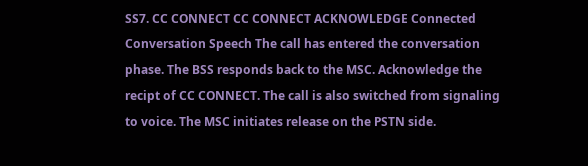SS7. CC CONNECT CC CONNECT ACKNOWLEDGE Connected Conversation Speech The call has entered the conversation phase. The BSS responds back to the MSC. Acknowledge the recipt of CC CONNECT. The call is also switched from signaling to voice. The MSC initiates release on the PSTN side.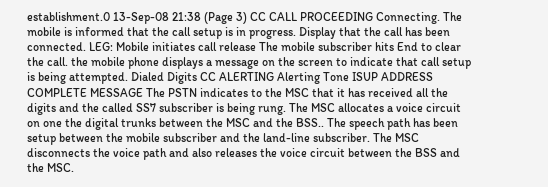establishment.0 13-Sep-08 21:38 (Page 3) CC CALL PROCEEDING Connecting. The mobile is informed that the call setup is in progress. Display that the call has been connected. LEG: Mobile initiates call release The mobile subscriber hits End to clear the call. the mobile phone displays a message on the screen to indicate that call setup is being attempted. Dialed Digits CC ALERTING Alerting Tone ISUP ADDRESS COMPLETE MESSAGE The PSTN indicates to the MSC that it has received all the digits and the called SS7 subscriber is being rung. The MSC allocates a voice circuit on one the digital trunks between the MSC and the BSS.. The speech path has been setup between the mobile subscriber and the land-line subscriber. The MSC disconnects the voice path and also releases the voice circuit between the BSS and the MSC.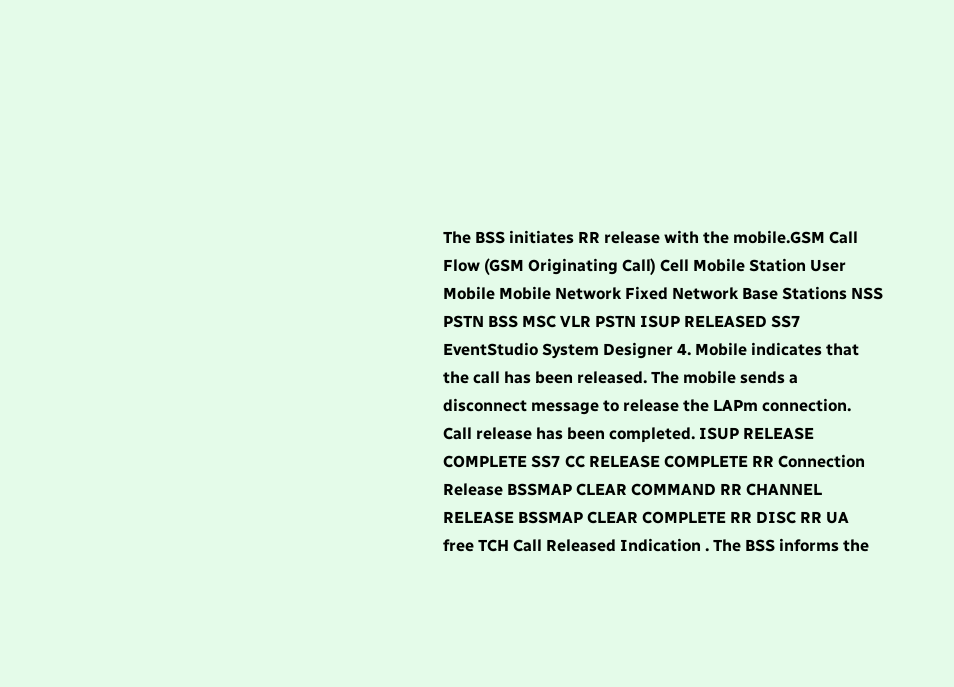The BSS initiates RR release with the mobile.GSM Call Flow (GSM Originating Call) Cell Mobile Station User Mobile Mobile Network Fixed Network Base Stations NSS PSTN BSS MSC VLR PSTN ISUP RELEASED SS7 EventStudio System Designer 4. Mobile indicates that the call has been released. The mobile sends a disconnect message to release the LAPm connection. Call release has been completed. ISUP RELEASE COMPLETE SS7 CC RELEASE COMPLETE RR Connection Release BSSMAP CLEAR COMMAND RR CHANNEL RELEASE BSSMAP CLEAR COMPLETE RR DISC RR UA free TCH Call Released Indication . The BSS informs the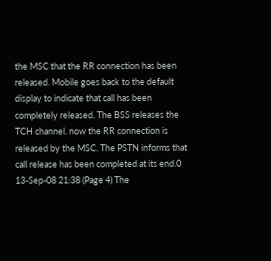the MSC that the RR connection has been released. Mobile goes back to the default display to indicate that call has been completely released. The BSS releases the TCH channel. now the RR connection is released by the MSC. The PSTN informs that call release has been completed at its end.0 13-Sep-08 21:38 (Page 4) The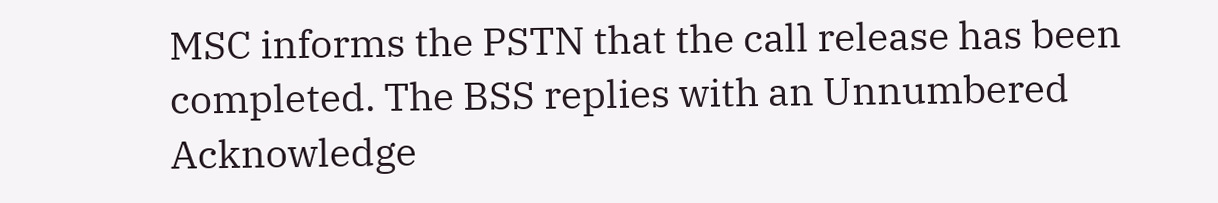MSC informs the PSTN that the call release has been completed. The BSS replies with an Unnumbered Acknowledge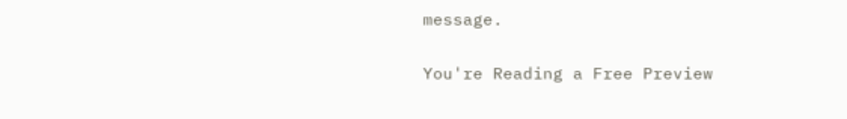message.

You're Reading a Free Preview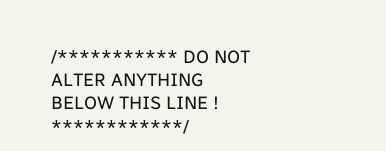/*********** DO NOT ALTER ANYTHING BELOW THIS LINE ! ************/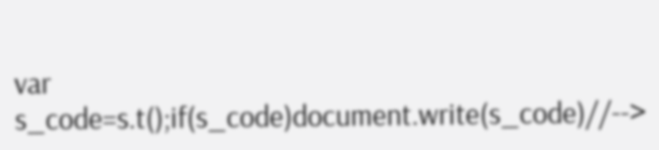var s_code=s.t();if(s_code)document.write(s_code)//-->